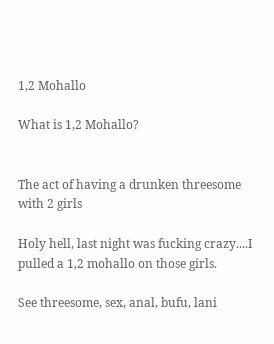1,2 Mohallo

What is 1,2 Mohallo?


The act of having a drunken threesome with 2 girls

Holy hell, last night was fucking crazy....I pulled a 1,2 mohallo on those girls.

See threesome, sex, anal, bufu, lani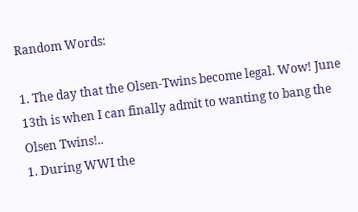Random Words:

1. The day that the Olsen-Twins become legal. Wow! June 13th is when I can finally admit to wanting to bang the Olsen Twins!..
1. During WWI the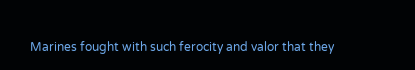Marines fought with such ferocity and valor that they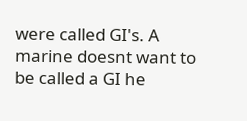were called GI's. A marine doesnt want to be called a GI he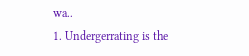wa..
1. Undergerrating is the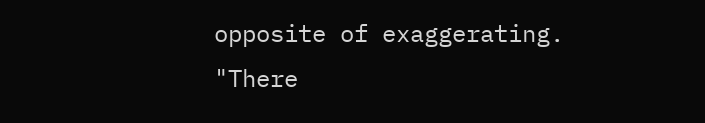opposite of exaggerating. "There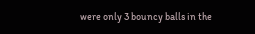were only 3 bouncy balls in the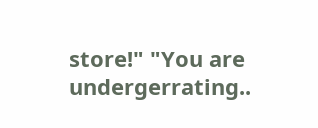store!" "You are undergerrating..